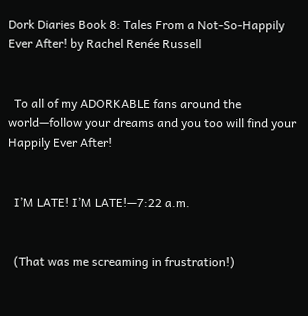Dork Diaries Book 8: Tales From a Not-So-Happily Ever After! by Rachel Renée Russell


  To all of my ADORKABLE fans around the world—follow your dreams and you too will find your Happily Ever After!


  I’M LATE! I’M LATE!—7:22 a.m.


  (That was me screaming in frustration!)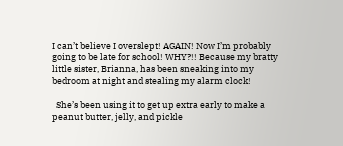I can’t believe I overslept! AGAIN! Now I’m probably going to be late for school! WHY?!! Because my bratty little sister, Brianna, has been sneaking into my bedroom at night and stealing my alarm clock!

  She’s been using it to get up extra early to make a peanut butter, jelly, and pickle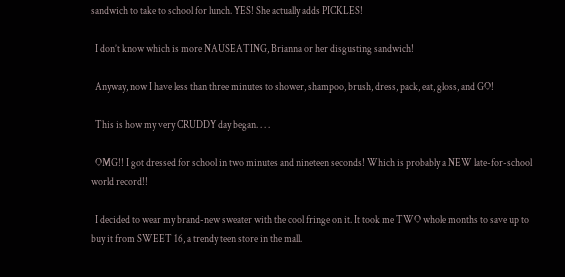sandwich to take to school for lunch. YES! She actually adds PICKLES!

  I don’t know which is more NAUSEATING, Brianna or her disgusting sandwich!

  Anyway, now I have less than three minutes to shower, shampoo, brush, dress, pack, eat, gloss, and GO!

  This is how my very CRUDDY day began. . . .

  OMG!! I got dressed for school in two minutes and nineteen seconds! Which is probably a NEW late-for-school world record!!

  I decided to wear my brand-new sweater with the cool fringe on it. It took me TWO whole months to save up to buy it from SWEET 16, a trendy teen store in the mall.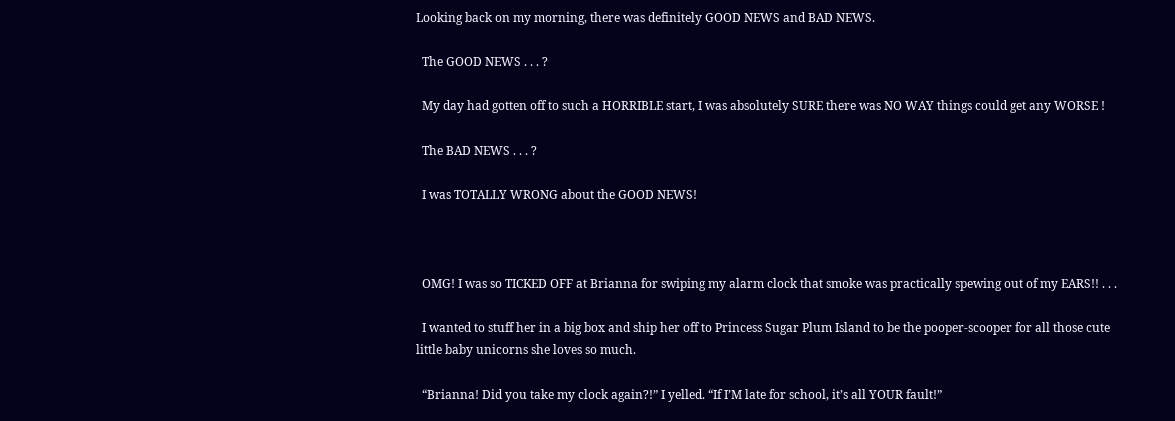Looking back on my morning, there was definitely GOOD NEWS and BAD NEWS.

  The GOOD NEWS . . . ?

  My day had gotten off to such a HORRIBLE start, I was absolutely SURE there was NO WAY things could get any WORSE !

  The BAD NEWS . . . ?

  I was TOTALLY WRONG about the GOOD NEWS!



  OMG! I was so TICKED OFF at Brianna for swiping my alarm clock that smoke was practically spewing out of my EARS!! . . .

  I wanted to stuff her in a big box and ship her off to Princess Sugar Plum Island to be the pooper-scooper for all those cute little baby unicorns she loves so much.

  “Brianna! Did you take my clock again?!” I yelled. “If I’M late for school, it’s all YOUR fault!”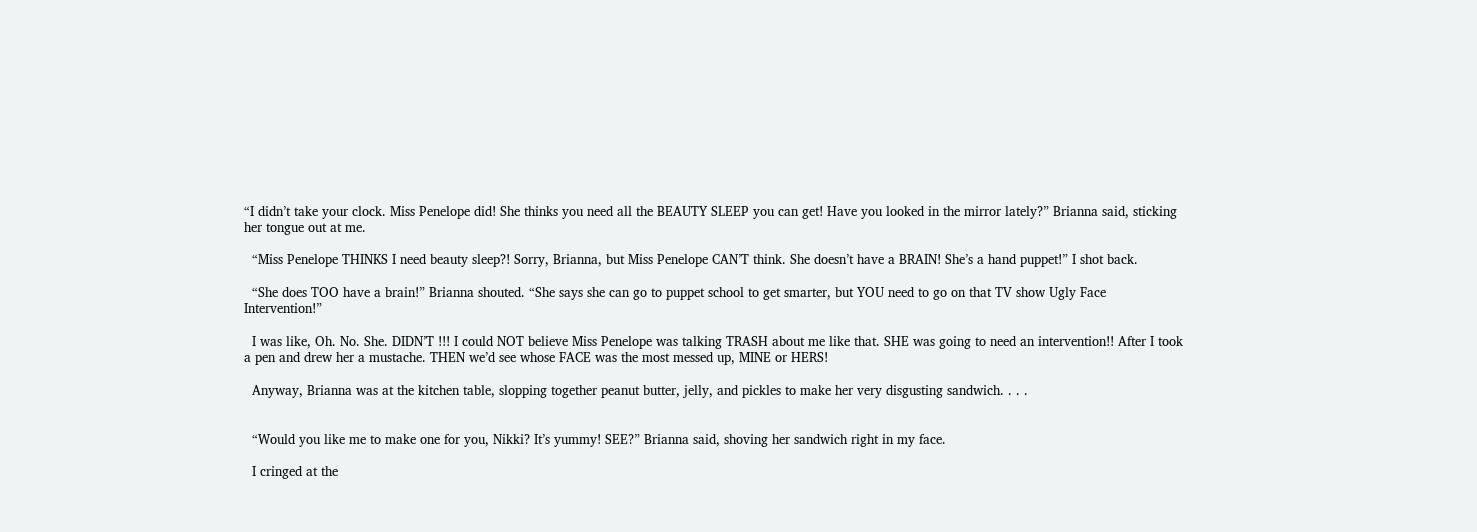“I didn’t take your clock. Miss Penelope did! She thinks you need all the BEAUTY SLEEP you can get! Have you looked in the mirror lately?” Brianna said, sticking her tongue out at me.

  “Miss Penelope THINKS I need beauty sleep?! Sorry, Brianna, but Miss Penelope CAN’T think. She doesn’t have a BRAIN! She’s a hand puppet!” I shot back.

  “She does TOO have a brain!” Brianna shouted. “She says she can go to puppet school to get smarter, but YOU need to go on that TV show Ugly Face Intervention!”

  I was like, Oh. No. She. DIDN’T !!! I could NOT believe Miss Penelope was talking TRASH about me like that. SHE was going to need an intervention!! After I took a pen and drew her a mustache. THEN we’d see whose FACE was the most messed up, MINE or HERS!

  Anyway, Brianna was at the kitchen table, slopping together peanut butter, jelly, and pickles to make her very disgusting sandwich. . . .


  “Would you like me to make one for you, Nikki? It’s yummy! SEE?” Brianna said, shoving her sandwich right in my face.

  I cringed at the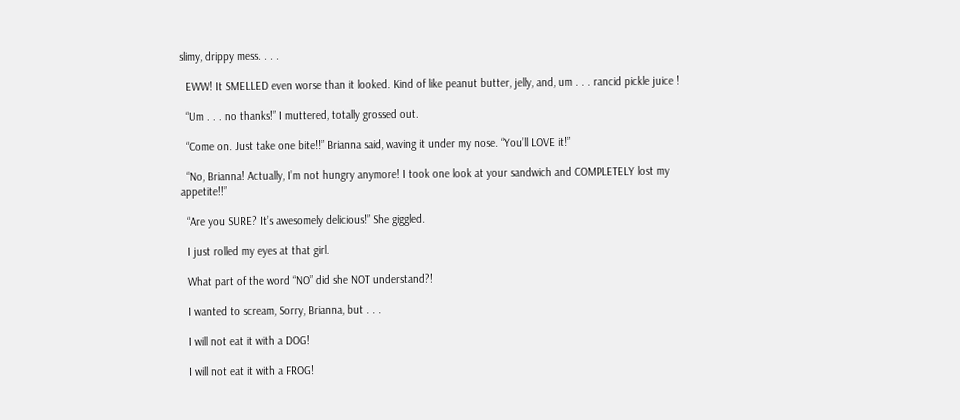slimy, drippy mess. . . .

  EWW! It SMELLED even worse than it looked. Kind of like peanut butter, jelly, and, um . . . rancid pickle juice !

  “Um . . . no thanks!” I muttered, totally grossed out.

  “Come on. Just take one bite!!” Brianna said, waving it under my nose. “You’ll LOVE it!”

  “No, Brianna! Actually, I’m not hungry anymore! I took one look at your sandwich and COMPLETELY lost my appetite!!”

  “Are you SURE? It’s awesomely delicious!” She giggled.

  I just rolled my eyes at that girl.

  What part of the word “NO” did she NOT understand?!

  I wanted to scream, Sorry, Brianna, but . . .

  I will not eat it with a DOG!

  I will not eat it with a FROG!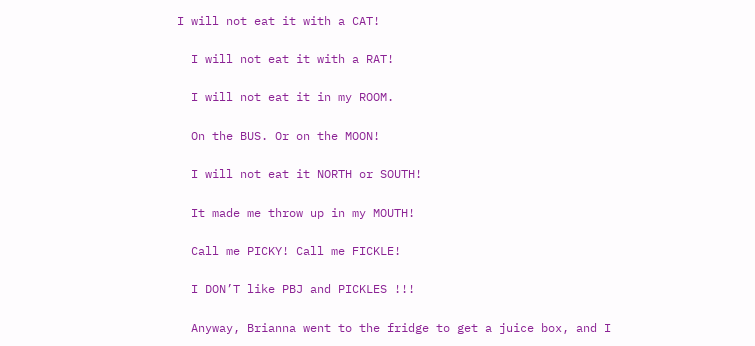I will not eat it with a CAT!

  I will not eat it with a RAT!

  I will not eat it in my ROOM.

  On the BUS. Or on the MOON!

  I will not eat it NORTH or SOUTH!

  It made me throw up in my MOUTH!

  Call me PICKY! Call me FICKLE!

  I DON’T like PBJ and PICKLES !!!

  Anyway, Brianna went to the fridge to get a juice box, and I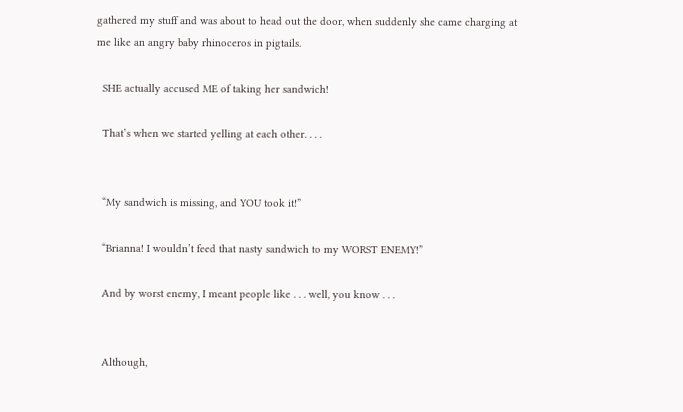gathered my stuff and was about to head out the door, when suddenly she came charging at me like an angry baby rhinoceros in pigtails.

  SHE actually accused ME of taking her sandwich!

  That’s when we started yelling at each other. . . .


  “My sandwich is missing, and YOU took it!”

  “Brianna! I wouldn’t feed that nasty sandwich to my WORST ENEMY!”

  And by worst enemy, I meant people like . . . well, you know . . .


  Although,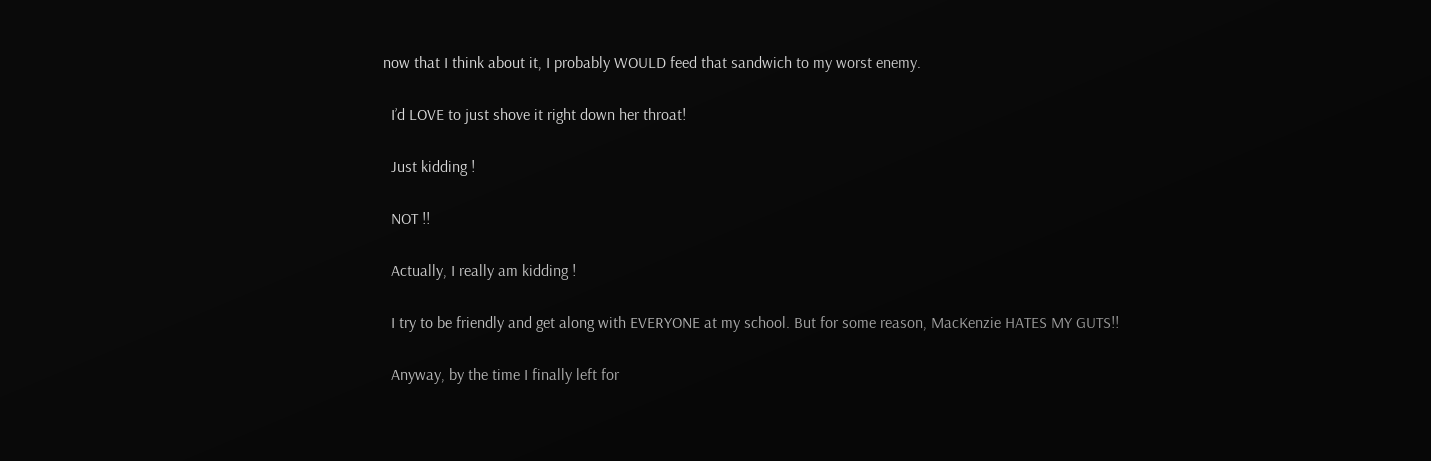now that I think about it, I probably WOULD feed that sandwich to my worst enemy.

  I’d LOVE to just shove it right down her throat!

  Just kidding !

  NOT !!

  Actually, I really am kidding !

  I try to be friendly and get along with EVERYONE at my school. But for some reason, MacKenzie HATES MY GUTS!!

  Anyway, by the time I finally left for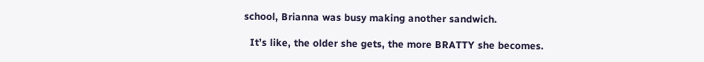school, Brianna was busy making another sandwich.

  It’s like, the older she gets, the more BRATTY she becomes.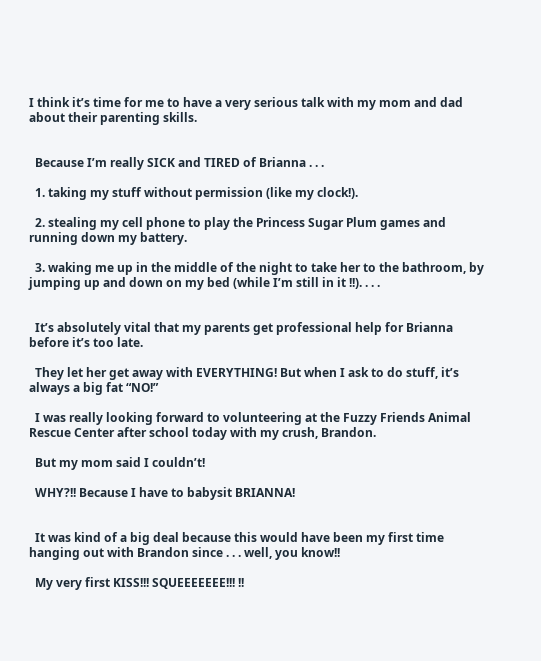I think it’s time for me to have a very serious talk with my mom and dad about their parenting skills.


  Because I’m really SICK and TIRED of Brianna . . .

  1. taking my stuff without permission (like my clock!).

  2. stealing my cell phone to play the Princess Sugar Plum games and running down my battery.

  3. waking me up in the middle of the night to take her to the bathroom, by jumping up and down on my bed (while I’m still in it !!). . . .


  It’s absolutely vital that my parents get professional help for Brianna before it’s too late.

  They let her get away with EVERYTHING! But when I ask to do stuff, it’s always a big fat “NO!”

  I was really looking forward to volunteering at the Fuzzy Friends Animal Rescue Center after school today with my crush, Brandon.

  But my mom said I couldn’t!

  WHY?!! Because I have to babysit BRIANNA!


  It was kind of a big deal because this would have been my first time hanging out with Brandon since . . . well, you know!!

  My very first KISS!!! SQUEEEEEEE!!! !!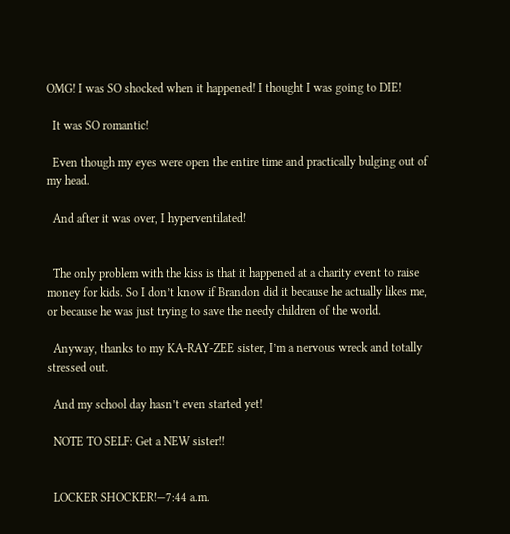OMG! I was SO shocked when it happened! I thought I was going to DIE!

  It was SO romantic!

  Even though my eyes were open the entire time and practically bulging out of my head.

  And after it was over, I hyperventilated!


  The only problem with the kiss is that it happened at a charity event to raise money for kids. So I don’t know if Brandon did it because he actually likes me, or because he was just trying to save the needy children of the world.

  Anyway, thanks to my KA-RAY-ZEE sister, I’m a nervous wreck and totally stressed out.

  And my school day hasn’t even started yet!

  NOTE TO SELF: Get a NEW sister!!


  LOCKER SHOCKER!—7:44 a.m.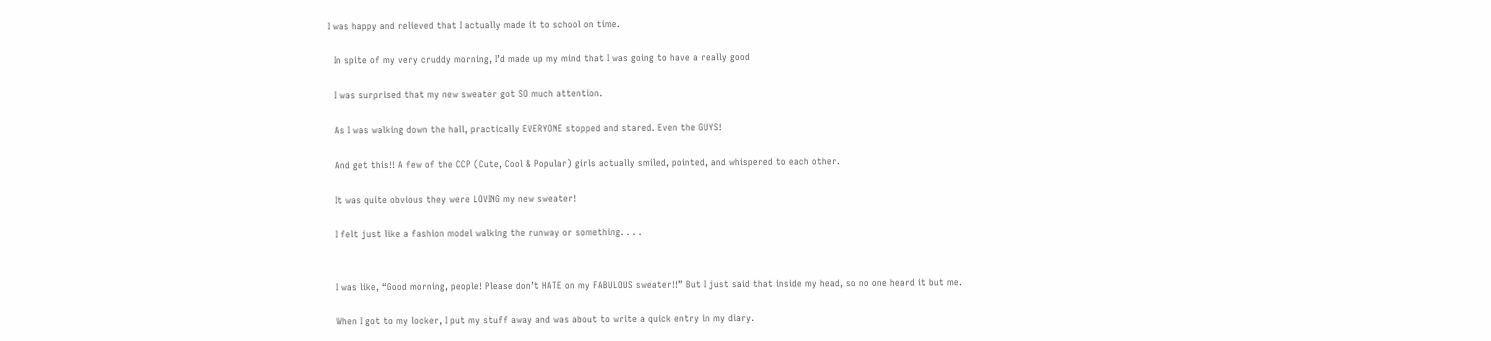I was happy and relieved that I actually made it to school on time.

  In spite of my very cruddy morning, I’d made up my mind that I was going to have a really good

  I was surprised that my new sweater got SO much attention.

  As I was walking down the hall, practically EVERYONE stopped and stared. Even the GUYS!

  And get this!! A few of the CCP (Cute, Cool & Popular) girls actually smiled, pointed, and whispered to each other.

  It was quite obvious they were LOVING my new sweater!

  I felt just like a fashion model walking the runway or something. . . .


  I was like, “Good morning, people! Please don’t HATE on my FABULOUS sweater!!” But I just said that inside my head, so no one heard it but me.

  When I got to my locker, I put my stuff away and was about to write a quick entry in my diary.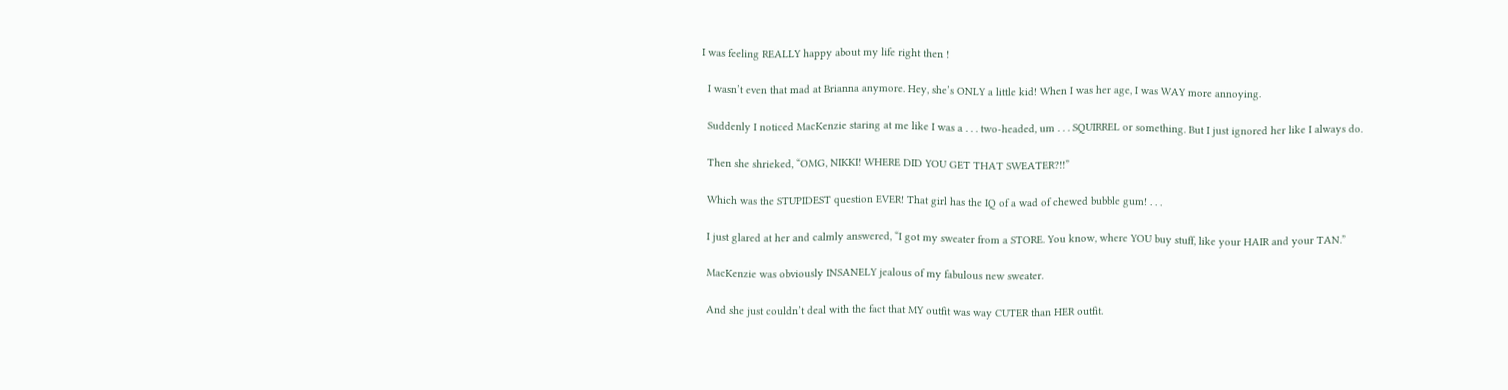I was feeling REALLY happy about my life right then !

  I wasn’t even that mad at Brianna anymore. Hey, she’s ONLY a little kid! When I was her age, I was WAY more annoying.

  Suddenly I noticed MacKenzie staring at me like I was a . . . two-headed, um . . . SQUIRREL or something. But I just ignored her like I always do.

  Then she shrieked, “OMG, NIKKI! WHERE DID YOU GET THAT SWEATER?!!”

  Which was the STUPIDEST question EVER! That girl has the IQ of a wad of chewed bubble gum! . . .

  I just glared at her and calmly answered, “I got my sweater from a STORE. You know, where YOU buy stuff, like your HAIR and your TAN.”

  MacKenzie was obviously INSANELY jealous of my fabulous new sweater.

  And she just couldn’t deal with the fact that MY outfit was way CUTER than HER outfit.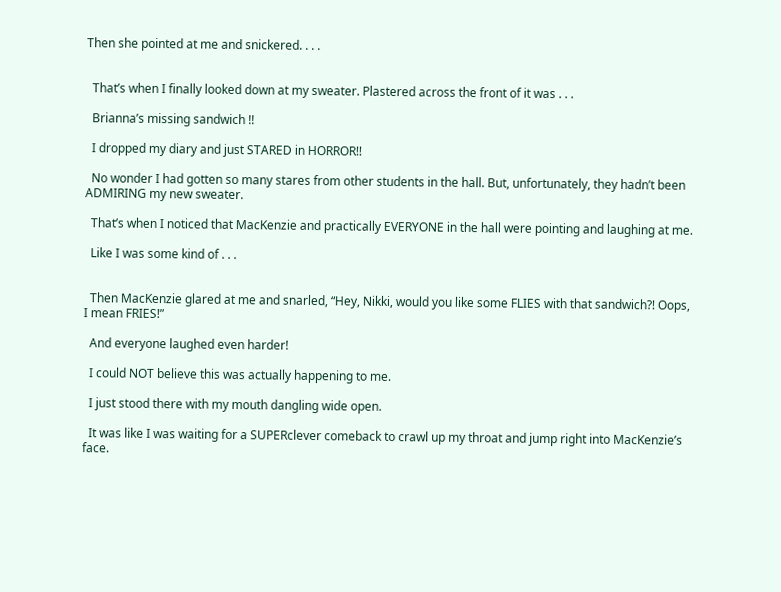Then she pointed at me and snickered. . . .


  That’s when I finally looked down at my sweater. Plastered across the front of it was . . .

  Brianna’s missing sandwich !!

  I dropped my diary and just STARED in HORROR!!

  No wonder I had gotten so many stares from other students in the hall. But, unfortunately, they hadn’t been ADMIRING my new sweater.

  That’s when I noticed that MacKenzie and practically EVERYONE in the hall were pointing and laughing at me.

  Like I was some kind of . . .


  Then MacKenzie glared at me and snarled, “Hey, Nikki, would you like some FLIES with that sandwich?! Oops, I mean FRIES!”

  And everyone laughed even harder!

  I could NOT believe this was actually happening to me.

  I just stood there with my mouth dangling wide open.

  It was like I was waiting for a SUPERclever comeback to crawl up my throat and jump right into MacKenzie’s face.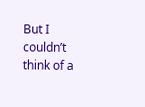But I couldn’t think of a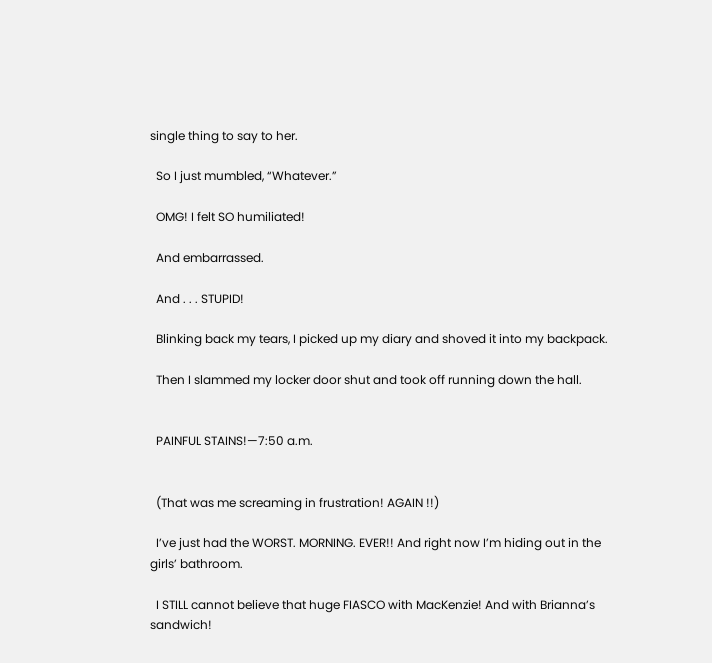single thing to say to her.

  So I just mumbled, “Whatever.”

  OMG! I felt SO humiliated!

  And embarrassed.

  And . . . STUPID!

  Blinking back my tears, I picked up my diary and shoved it into my backpack.

  Then I slammed my locker door shut and took off running down the hall.


  PAINFUL STAINS!—7:50 a.m.


  (That was me screaming in frustration! AGAIN !!)

  I’ve just had the WORST. MORNING. EVER!! And right now I’m hiding out in the girls’ bathroom.

  I STILL cannot believe that huge FIASCO with MacKenzie! And with Brianna’s sandwich!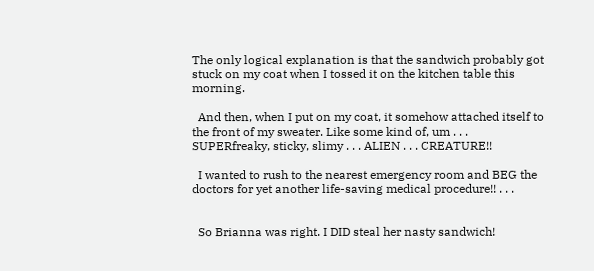The only logical explanation is that the sandwich probably got stuck on my coat when I tossed it on the kitchen table this morning.

  And then, when I put on my coat, it somehow attached itself to the front of my sweater. Like some kind of, um . . . SUPERfreaky, sticky, slimy . . . ALIEN . . . CREATURE!!

  I wanted to rush to the nearest emergency room and BEG the doctors for yet another life-saving medical procedure!! . . .


  So Brianna was right. I DID steal her nasty sandwich!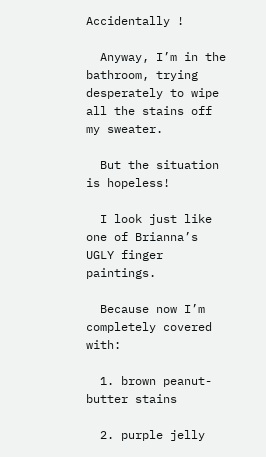Accidentally !

  Anyway, I’m in the bathroom, trying desperately to wipe all the stains off my sweater.

  But the situation is hopeless!

  I look just like one of Brianna’s UGLY finger paintings.

  Because now I’m completely covered with:

  1. brown peanut-butter stains

  2. purple jelly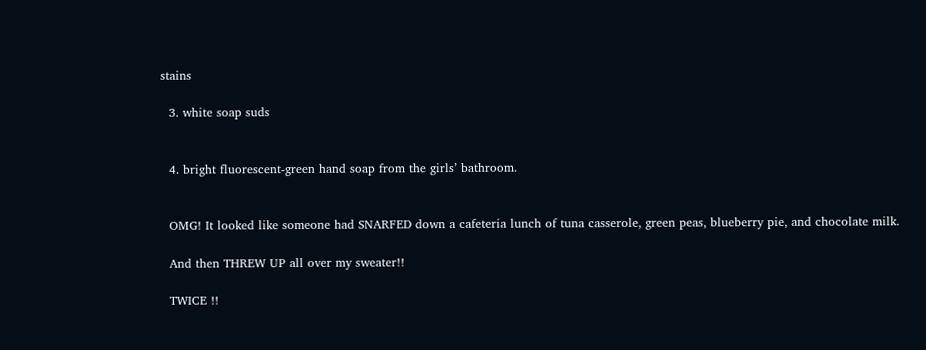stains

  3. white soap suds


  4. bright fluorescent-green hand soap from the girls’ bathroom.


  OMG! It looked like someone had SNARFED down a cafeteria lunch of tuna casserole, green peas, blueberry pie, and chocolate milk.

  And then THREW UP all over my sweater!!

  TWICE !!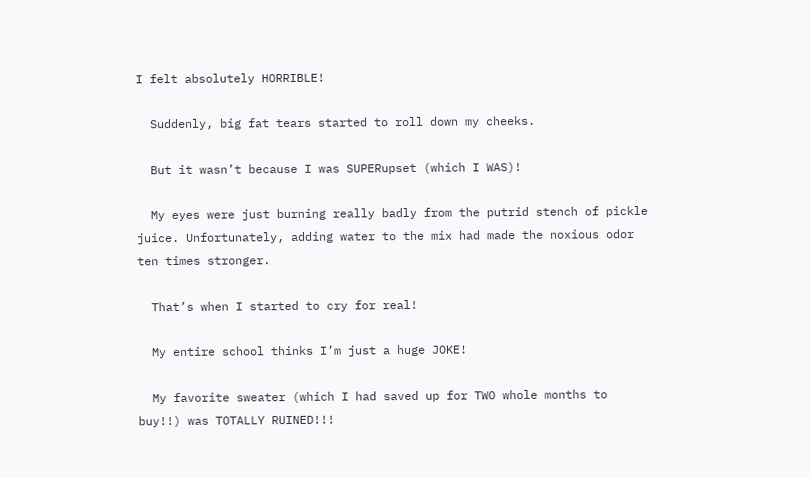I felt absolutely HORRIBLE!

  Suddenly, big fat tears started to roll down my cheeks.

  But it wasn’t because I was SUPERupset (which I WAS)!

  My eyes were just burning really badly from the putrid stench of pickle juice. Unfortunately, adding water to the mix had made the noxious odor ten times stronger.

  That’s when I started to cry for real!

  My entire school thinks I’m just a huge JOKE!

  My favorite sweater (which I had saved up for TWO whole months to buy!!) was TOTALLY RUINED!!!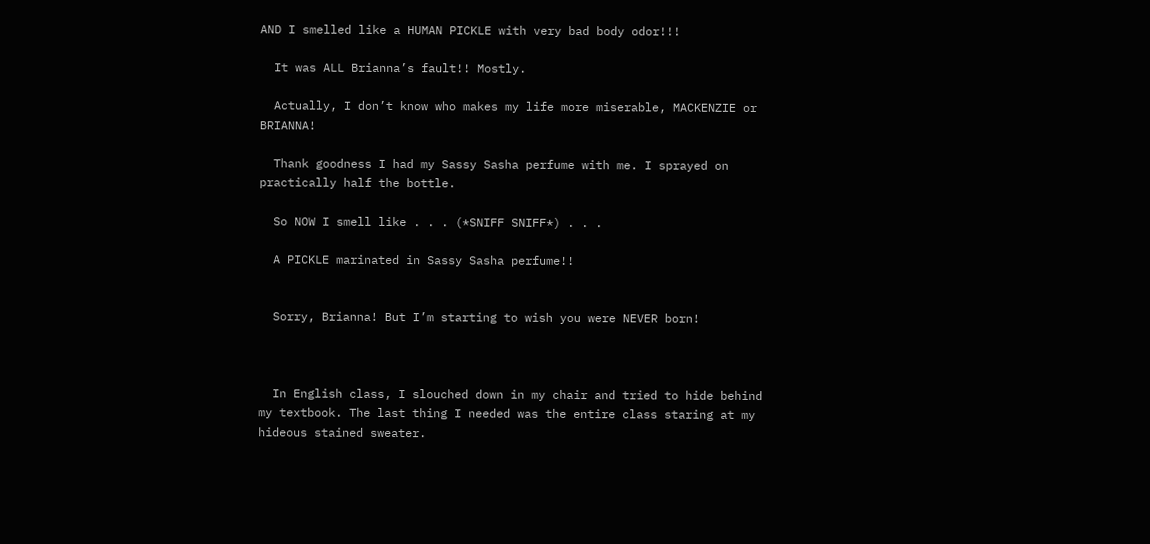AND I smelled like a HUMAN PICKLE with very bad body odor!!!

  It was ALL Brianna’s fault!! Mostly.

  Actually, I don’t know who makes my life more miserable, MACKENZIE or BRIANNA!

  Thank goodness I had my Sassy Sasha perfume with me. I sprayed on practically half the bottle.

  So NOW I smell like . . . (*SNIFF SNIFF*) . . .

  A PICKLE marinated in Sassy Sasha perfume!!


  Sorry, Brianna! But I’m starting to wish you were NEVER born!



  In English class, I slouched down in my chair and tried to hide behind my textbook. The last thing I needed was the entire class staring at my hideous stained sweater.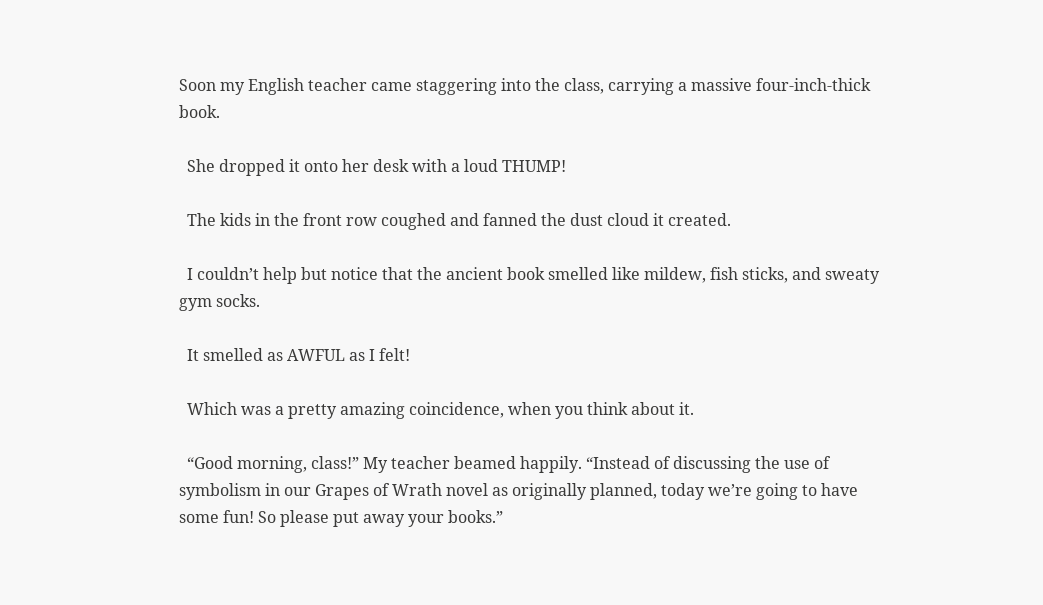Soon my English teacher came staggering into the class, carrying a massive four-inch-thick book.

  She dropped it onto her desk with a loud THUMP!

  The kids in the front row coughed and fanned the dust cloud it created.

  I couldn’t help but notice that the ancient book smelled like mildew, fish sticks, and sweaty gym socks.

  It smelled as AWFUL as I felt!

  Which was a pretty amazing coincidence, when you think about it.

  “Good morning, class!” My teacher beamed happily. “Instead of discussing the use of symbolism in our Grapes of Wrath novel as originally planned, today we’re going to have some fun! So please put away your books.”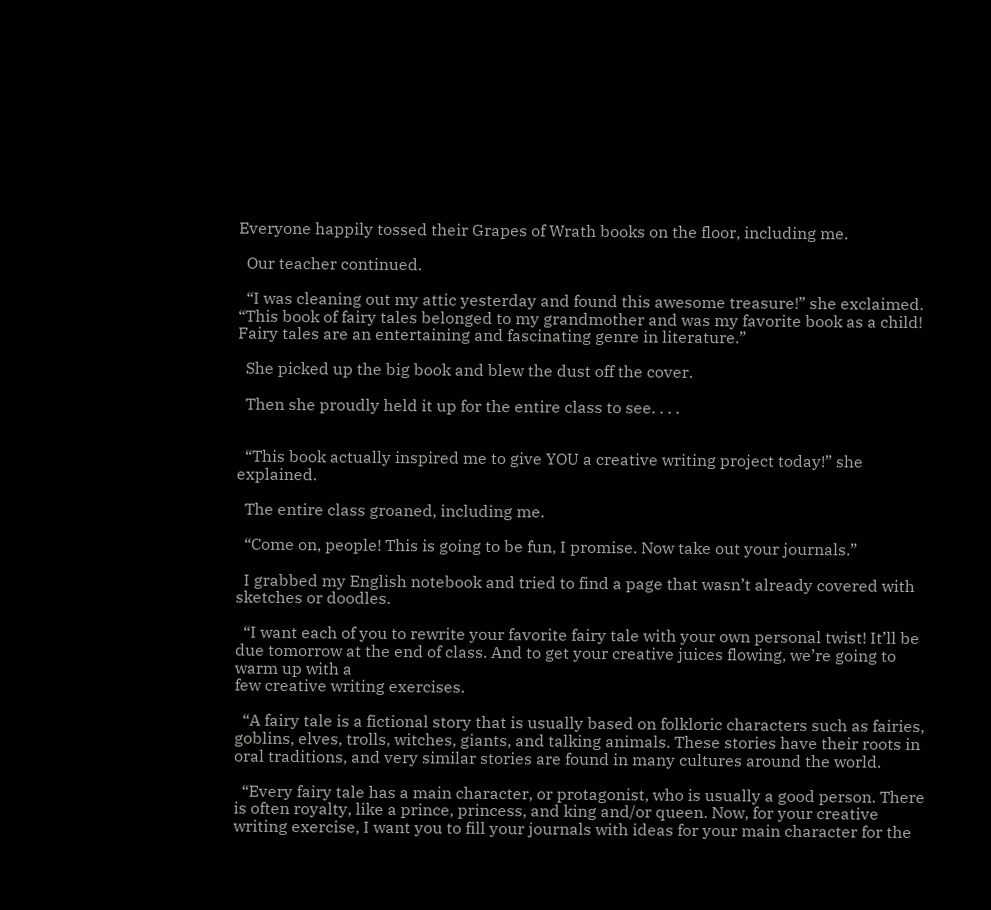Everyone happily tossed their Grapes of Wrath books on the floor, including me.

  Our teacher continued.

  “I was cleaning out my attic yesterday and found this awesome treasure!” she exclaimed. “This book of fairy tales belonged to my grandmother and was my favorite book as a child! Fairy tales are an entertaining and fascinating genre in literature.”

  She picked up the big book and blew the dust off the cover.

  Then she proudly held it up for the entire class to see. . . .


  “This book actually inspired me to give YOU a creative writing project today!” she explained.

  The entire class groaned, including me.

  “Come on, people! This is going to be fun, I promise. Now take out your journals.”

  I grabbed my English notebook and tried to find a page that wasn’t already covered with sketches or doodles.

  “I want each of you to rewrite your favorite fairy tale with your own personal twist! It’ll be due tomorrow at the end of class. And to get your creative juices flowing, we’re going to warm up with a
few creative writing exercises.

  “A fairy tale is a fictional story that is usually based on folkloric characters such as fairies, goblins, elves, trolls, witches, giants, and talking animals. These stories have their roots in oral traditions, and very similar stories are found in many cultures around the world.

  “Every fairy tale has a main character, or protagonist, who is usually a good person. There is often royalty, like a prince, princess, and king and/or queen. Now, for your creative writing exercise, I want you to fill your journals with ideas for your main character for the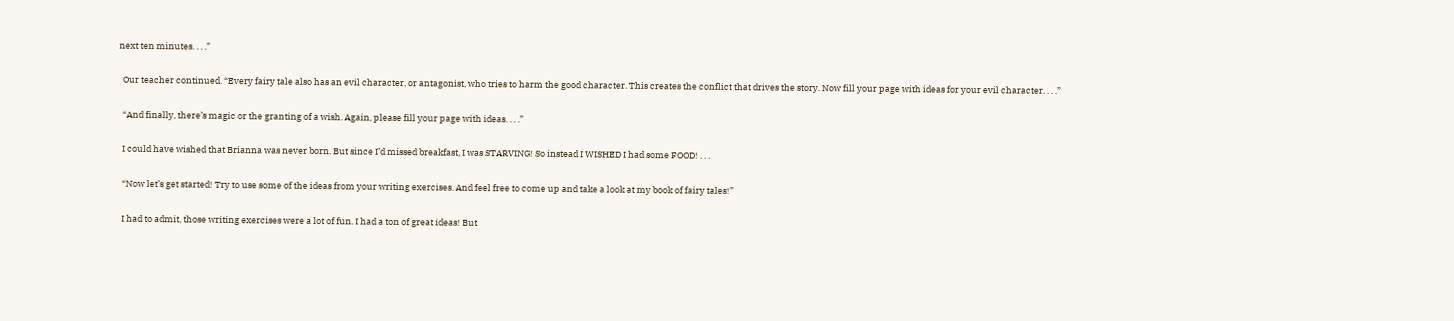next ten minutes. . . .”

  Our teacher continued. “Every fairy tale also has an evil character, or antagonist, who tries to harm the good character. This creates the conflict that drives the story. Now fill your page with ideas for your evil character. . . .”

  “And finally, there’s magic or the granting of a wish. Again, please fill your page with ideas. . . .”

  I could have wished that Brianna was never born. But since I’d missed breakfast, I was STARVING! So instead I WISHED I had some FOOD! . . .

  “Now let’s get started! Try to use some of the ideas from your writing exercises. And feel free to come up and take a look at my book of fairy tales!”

  I had to admit, those writing exercises were a lot of fun. I had a ton of great ideas! But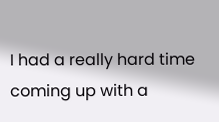I had a really hard time coming up with a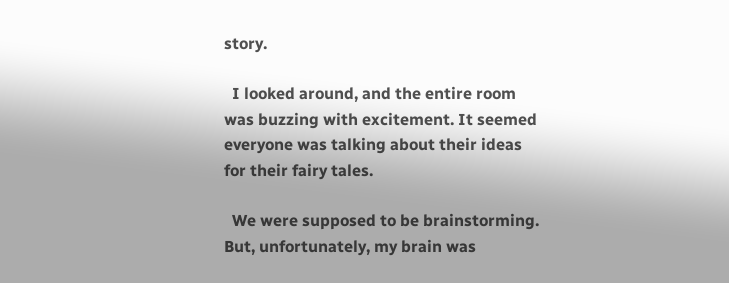story.

  I looked around, and the entire room was buzzing with excitement. It seemed everyone was talking about their ideas for their fairy tales.

  We were supposed to be brainstorming. But, unfortunately, my brain was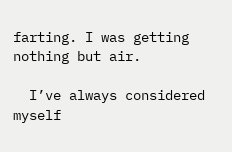farting. I was getting nothing but air.

  I’ve always considered myself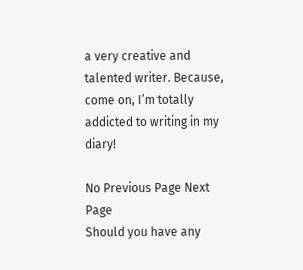a very creative and talented writer. Because, come on, I’m totally addicted to writing in my diary!

No Previous Page Next Page
Should you have any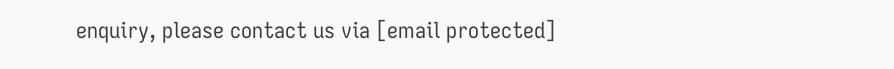enquiry, please contact us via [email protected]